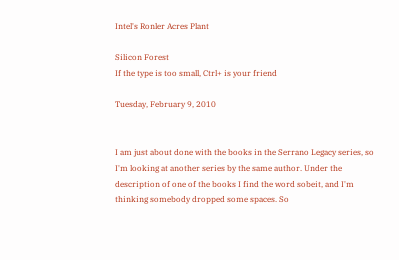Intel's Ronler Acres Plant

Silicon Forest
If the type is too small, Ctrl+ is your friend

Tuesday, February 9, 2010


I am just about done with the books in the Serrano Legacy series, so I'm looking at another series by the same author. Under the description of one of the books I find the word sobeit, and I'm thinking somebody dropped some spaces. So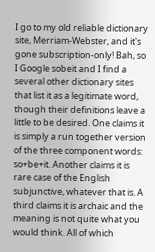I go to my old reliable dictionary site, Merriam-Webster, and it's gone subscription-only! Bah, so I Google sobeit and I find a several other dictionary sites that list it as a legitimate word, though their definitions leave a little to be desired. One claims it is simply a run together version of the three component words: so+be+it. Another claims it is rare case of the English subjunctive, whatever that is. A third claims it is archaic and the meaning is not quite what you would think. All of which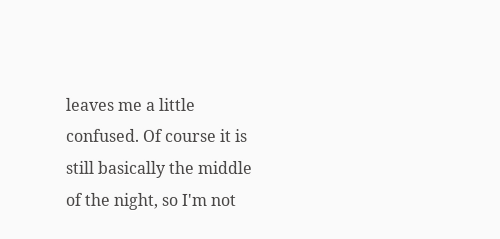leaves me a little confused. Of course it is still basically the middle of the night, so I'm not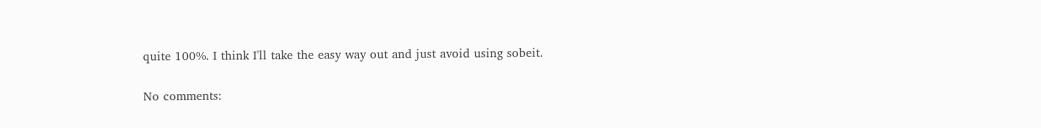quite 100%. I think I'll take the easy way out and just avoid using sobeit.

No comments: